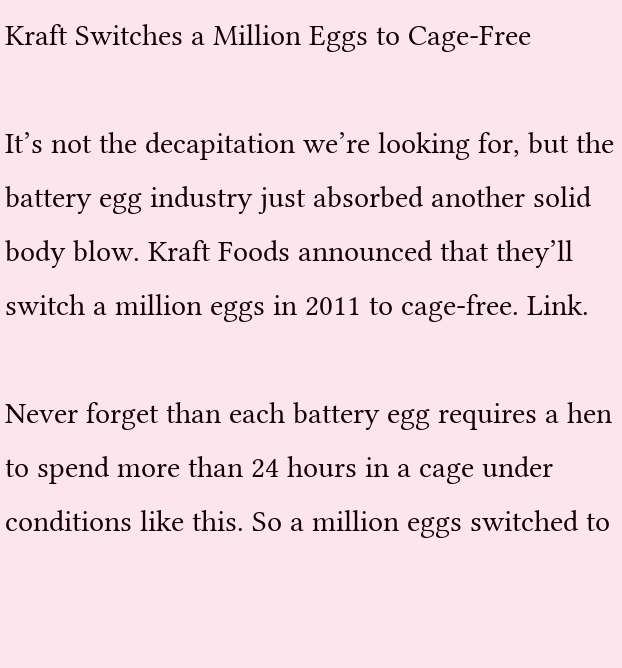Kraft Switches a Million Eggs to Cage-Free

It’s not the decapitation we’re looking for, but the battery egg industry just absorbed another solid body blow. Kraft Foods announced that they’ll switch a million eggs in 2011 to cage-free. Link.

Never forget than each battery egg requires a hen to spend more than 24 hours in a cage under conditions like this. So a million eggs switched to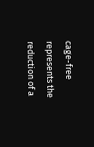cage-free represents the reduction of a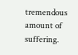tremendous amount of suffering.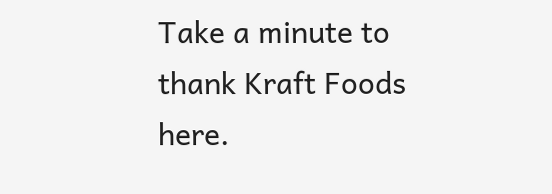Take a minute to thank Kraft Foods here.